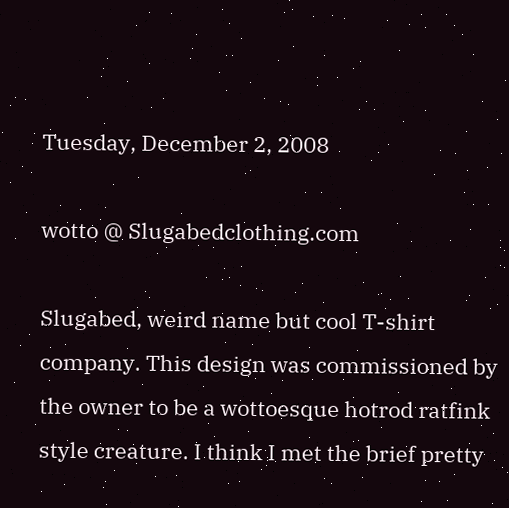Tuesday, December 2, 2008

wotto @ Slugabedclothing.com

Slugabed, weird name but cool T-shirt company. This design was commissioned by the owner to be a wottoesque hotrod ratfink style creature. I think I met the brief pretty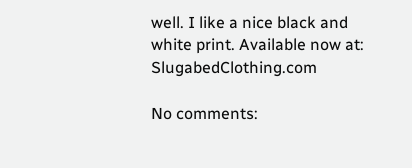well. I like a nice black and white print. Available now at: SlugabedClothing.com

No comments: